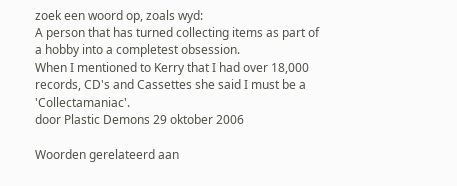zoek een woord op, zoals wyd:
A person that has turned collecting items as part of a hobby into a completest obsession.
When I mentioned to Kerry that I had over 18,000 records, CD's and Cassettes she said I must be a 'Collectamaniac'.
door Plastic Demons 29 oktober 2006

Woorden gerelateerd aan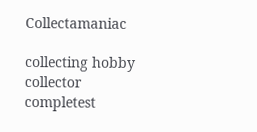Collectamaniac

collecting hobby collector completest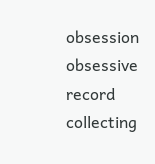obsession obsessive record collecting